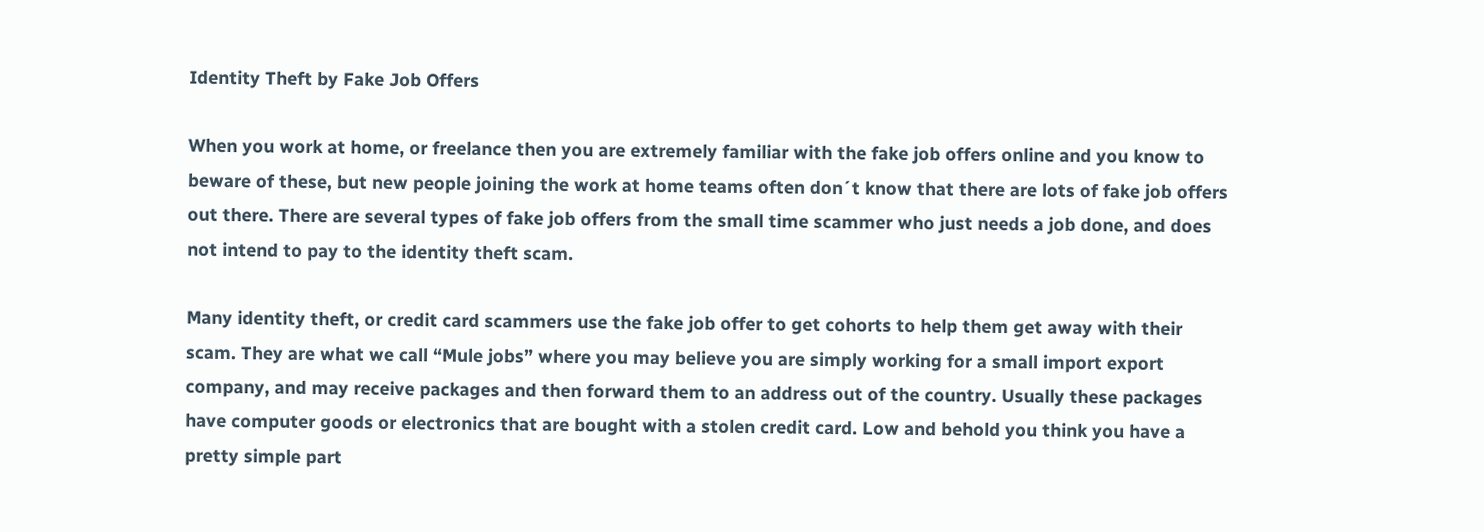Identity Theft by Fake Job Offers

When you work at home, or freelance then you are extremely familiar with the fake job offers online and you know to beware of these, but new people joining the work at home teams often don´t know that there are lots of fake job offers out there. There are several types of fake job offers from the small time scammer who just needs a job done, and does not intend to pay to the identity theft scam.

Many identity theft, or credit card scammers use the fake job offer to get cohorts to help them get away with their scam. They are what we call “Mule jobs” where you may believe you are simply working for a small import export company, and may receive packages and then forward them to an address out of the country. Usually these packages have computer goods or electronics that are bought with a stolen credit card. Low and behold you think you have a pretty simple part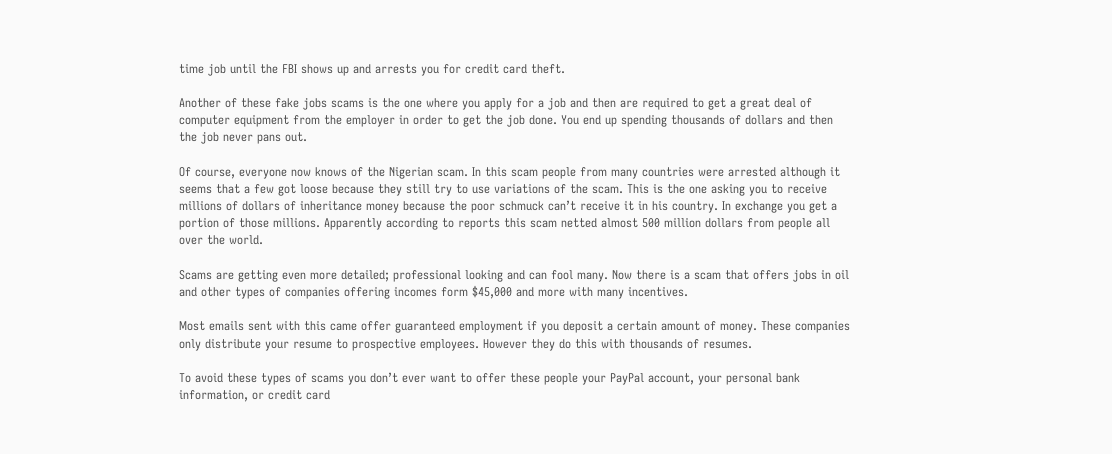time job until the FBI shows up and arrests you for credit card theft.

Another of these fake jobs scams is the one where you apply for a job and then are required to get a great deal of computer equipment from the employer in order to get the job done. You end up spending thousands of dollars and then the job never pans out.

Of course, everyone now knows of the Nigerian scam. In this scam people from many countries were arrested although it seems that a few got loose because they still try to use variations of the scam. This is the one asking you to receive millions of dollars of inheritance money because the poor schmuck can’t receive it in his country. In exchange you get a portion of those millions. Apparently according to reports this scam netted almost 500 million dollars from people all over the world.

Scams are getting even more detailed; professional looking and can fool many. Now there is a scam that offers jobs in oil and other types of companies offering incomes form $45,000 and more with many incentives.

Most emails sent with this came offer guaranteed employment if you deposit a certain amount of money. These companies only distribute your resume to prospective employees. However they do this with thousands of resumes.

To avoid these types of scams you don’t ever want to offer these people your PayPal account, your personal bank information, or credit card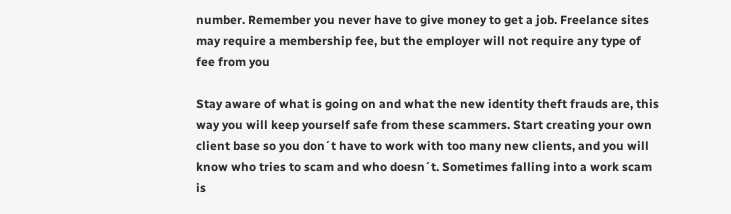number. Remember you never have to give money to get a job. Freelance sites may require a membership fee, but the employer will not require any type of fee from you

Stay aware of what is going on and what the new identity theft frauds are, this way you will keep yourself safe from these scammers. Start creating your own client base so you don´t have to work with too many new clients, and you will know who tries to scam and who doesn´t. Sometimes falling into a work scam is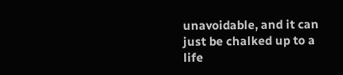unavoidable, and it can just be chalked up to a life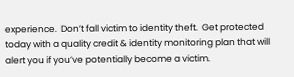experience.  Don’t fall victim to identity theft.  Get protected today with a quality credit & identity monitoring plan that will alert you if you’ve potentially become a victim.